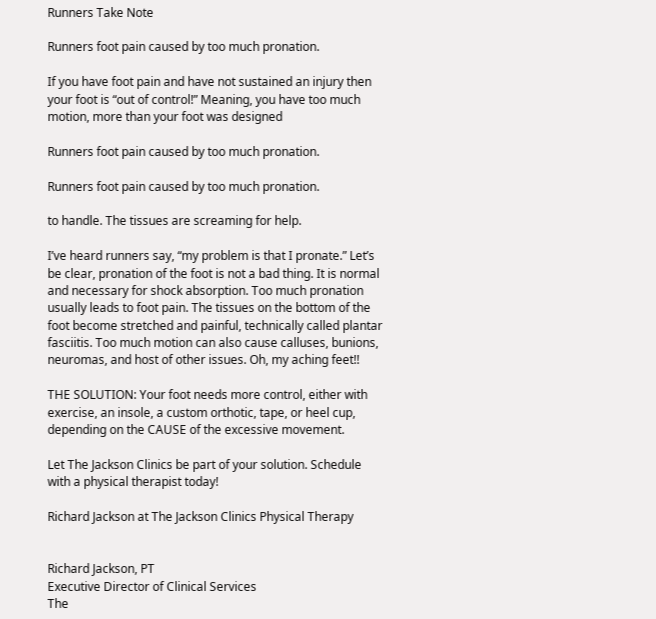Runners Take Note

Runners foot pain caused by too much pronation.

If you have foot pain and have not sustained an injury then your foot is “out of control!” Meaning, you have too much motion, more than your foot was designed

Runners foot pain caused by too much pronation.

Runners foot pain caused by too much pronation.

to handle. The tissues are screaming for help.

I’ve heard runners say, “my problem is that I pronate.” Let’s be clear, pronation of the foot is not a bad thing. It is normal and necessary for shock absorption. Too much pronation usually leads to foot pain. The tissues on the bottom of the foot become stretched and painful, technically called plantar fasciitis. Too much motion can also cause calluses, bunions, neuromas, and host of other issues. Oh, my aching feet!!

THE SOLUTION: Your foot needs more control, either with exercise, an insole, a custom orthotic, tape, or heel cup, depending on the CAUSE of the excessive movement.

Let The Jackson Clinics be part of your solution. Schedule with a physical therapist today!

Richard Jackson at The Jackson Clinics Physical Therapy


Richard Jackson, PT
Executive Director of Clinical Services
The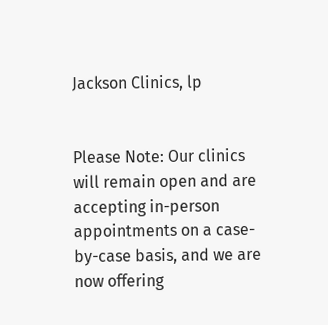Jackson Clinics, lp


Please Note: Our clinics will remain open and are accepting in-person appointments on a case-by-case basis, and we are now offering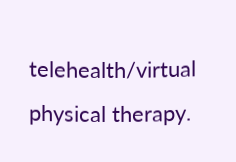telehealth/virtual physical therapy.